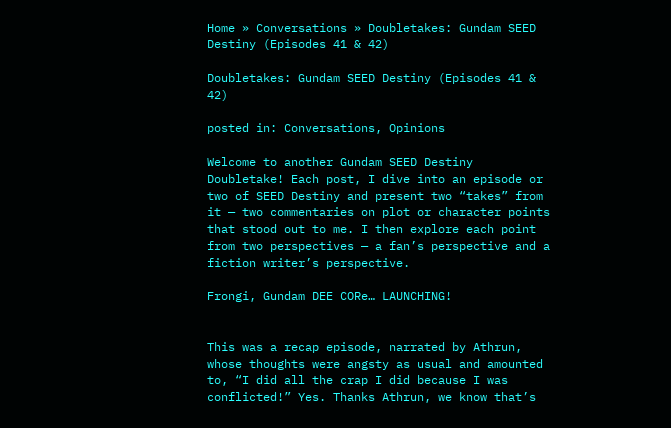Home » Conversations » Doubletakes: Gundam SEED Destiny (Episodes 41 & 42)

Doubletakes: Gundam SEED Destiny (Episodes 41 & 42)

posted in: Conversations, Opinions

Welcome to another Gundam SEED Destiny Doubletake! Each post, I dive into an episode or two of SEED Destiny and present two “takes” from it — two commentaries on plot or character points that stood out to me. I then explore each point from two perspectives — a fan’s perspective and a fiction writer’s perspective.

Frongi, Gundam DEE CORe… LAUNCHING!


This was a recap episode, narrated by Athrun, whose thoughts were angsty as usual and amounted to, “I did all the crap I did because I was conflicted!” Yes. Thanks Athrun, we know that’s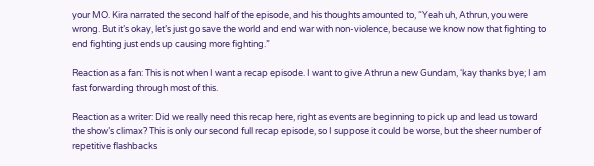your MO. Kira narrated the second half of the episode, and his thoughts amounted to, “Yeah uh, Athrun, you were wrong. But it’s okay, let’s just go save the world and end war with non-violence, because we know now that fighting to end fighting just ends up causing more fighting.”

Reaction as a fan: This is not when I want a recap episode. I want to give Athrun a new Gundam, ‘kay thanks bye; I am fast forwarding through most of this.

Reaction as a writer: Did we really need this recap here, right as events are beginning to pick up and lead us toward the show’s climax? This is only our second full recap episode, so I suppose it could be worse, but the sheer number of repetitive flashbacks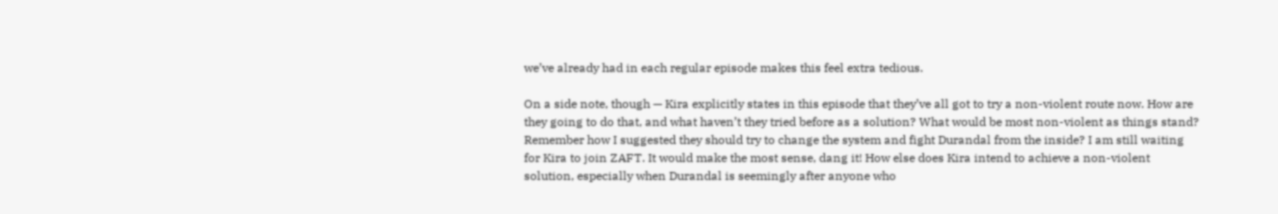we’ve already had in each regular episode makes this feel extra tedious.

On a side note, though — Kira explicitly states in this episode that they’ve all got to try a non-violent route now. How are they going to do that, and what haven’t they tried before as a solution? What would be most non-violent as things stand? Remember how I suggested they should try to change the system and fight Durandal from the inside? I am still waiting for Kira to join ZAFT. It would make the most sense, dang it! How else does Kira intend to achieve a non-violent solution, especially when Durandal is seemingly after anyone who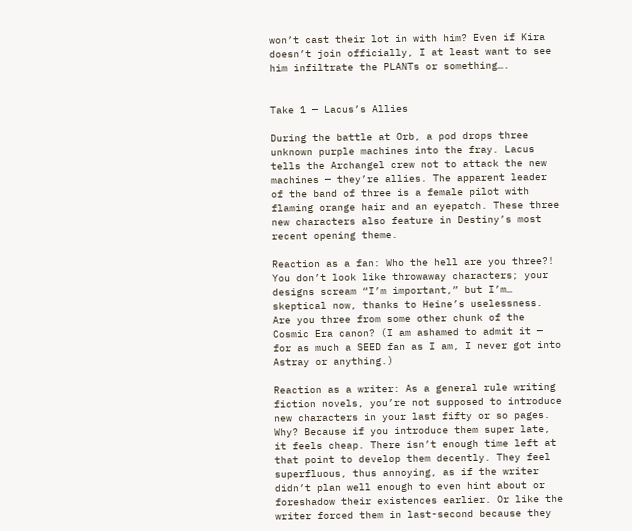won’t cast their lot in with him? Even if Kira doesn’t join officially, I at least want to see him infiltrate the PLANTs or something….


Take 1 — Lacus’s Allies

During the battle at Orb, a pod drops three unknown purple machines into the fray. Lacus tells the Archangel crew not to attack the new machines — they’re allies. The apparent leader of the band of three is a female pilot with flaming orange hair and an eyepatch. These three new characters also feature in Destiny’s most recent opening theme.

Reaction as a fan: Who the hell are you three?! You don’t look like throwaway characters; your designs scream “I’m important,” but I’m… skeptical now, thanks to Heine’s uselessness. Are you three from some other chunk of the Cosmic Era canon? (I am ashamed to admit it — for as much a SEED fan as I am, I never got into Astray or anything.)

Reaction as a writer: As a general rule writing fiction novels, you’re not supposed to introduce new characters in your last fifty or so pages. Why? Because if you introduce them super late, it feels cheap. There isn’t enough time left at that point to develop them decently. They feel superfluous, thus annoying, as if the writer didn’t plan well enough to even hint about or foreshadow their existences earlier. Or like the writer forced them in last-second because they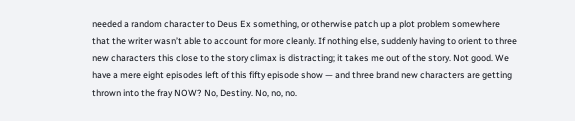needed a random character to Deus Ex something, or otherwise patch up a plot problem somewhere that the writer wasn’t able to account for more cleanly. If nothing else, suddenly having to orient to three new characters this close to the story climax is distracting; it takes me out of the story. Not good. We have a mere eight episodes left of this fifty episode show — and three brand new characters are getting thrown into the fray NOW? No, Destiny. No, no, no.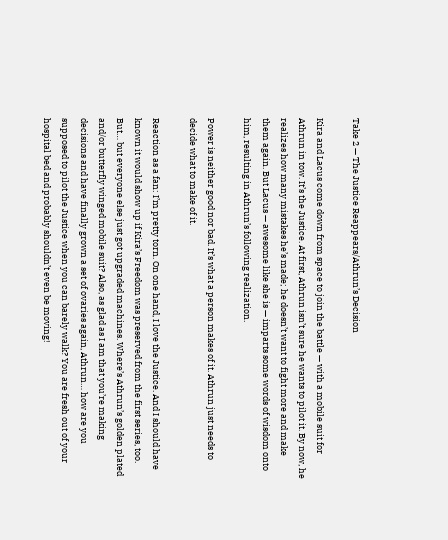Take 2 — The Justice Reappears/Athrun’s Decision

Kira and Lacus come down from space to join the battle — with a mobile suit for Athrun in tow. It’s the Justice. At first, Athrun isn’t sure he wants to pilot it. By now, he realizes how many mistakes he’s made; he doesn’t want to fight more and make them again. But Lacus — awesome like she is — imparts some words of wisdom onto him, resulting in Athrun’s following realization.

Power is neither good nor bad. It’s what a person makes of it. Athrun just needs to decide what to make of it.

Reaction as a fan: I’m pretty torn. On one hand, I love the Justice. And I should have known it would show up if Kira’s Freedom was preserved from the first series, too. But… but everyone else just got upgraded machines. Where’s Athrun’s golden plated and/or butterfly winged mobile suit? Also, as glad as I am that you’re making decisions and have finally grown a set of ovaries again, Athrun… how are you supposed to pilot the Justice when you can barely walk? You are fresh out of your hospital bed and probably shouldn’t even be moving!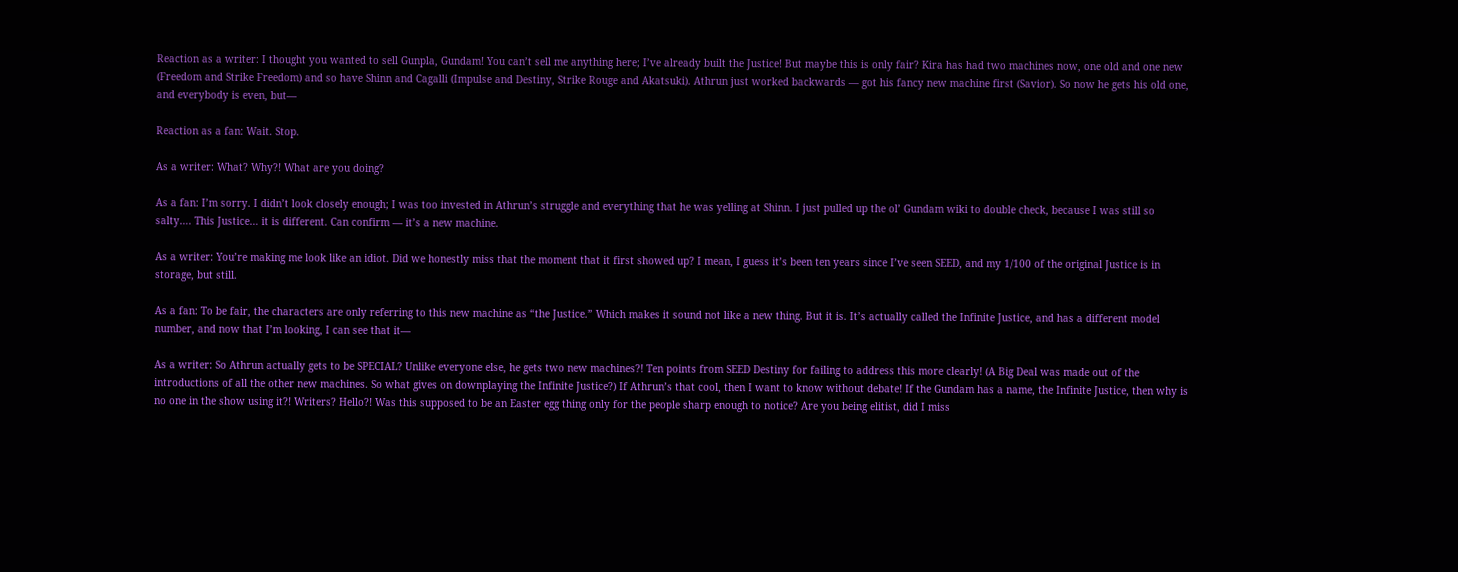Reaction as a writer: I thought you wanted to sell Gunpla, Gundam! You can’t sell me anything here; I’ve already built the Justice! But maybe this is only fair? Kira has had two machines now, one old and one new (Freedom and Strike Freedom) and so have Shinn and Cagalli (Impulse and Destiny, Strike Rouge and Akatsuki). Athrun just worked backwards — got his fancy new machine first (Savior). So now he gets his old one, and everybody is even, but—

Reaction as a fan: Wait. Stop.

As a writer: What? Why?! What are you doing?

As a fan: I’m sorry. I didn’t look closely enough; I was too invested in Athrun’s struggle and everything that he was yelling at Shinn. I just pulled up the ol’ Gundam wiki to double check, because I was still so salty…. This Justice… it is different. Can confirm — it’s a new machine.

As a writer: You’re making me look like an idiot. Did we honestly miss that the moment that it first showed up? I mean, I guess it’s been ten years since I’ve seen SEED, and my 1/100 of the original Justice is in storage, but still.

As a fan: To be fair, the characters are only referring to this new machine as “the Justice.” Which makes it sound not like a new thing. But it is. It’s actually called the Infinite Justice, and has a different model number, and now that I’m looking, I can see that it—

As a writer: So Athrun actually gets to be SPECIAL? Unlike everyone else, he gets two new machines?! Ten points from SEED Destiny for failing to address this more clearly! (A Big Deal was made out of the introductions of all the other new machines. So what gives on downplaying the Infinite Justice?) If Athrun’s that cool, then I want to know without debate! If the Gundam has a name, the Infinite Justice, then why is no one in the show using it?! Writers? Hello?! Was this supposed to be an Easter egg thing only for the people sharp enough to notice? Are you being elitist, did I miss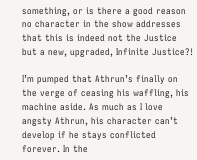something, or is there a good reason no character in the show addresses that this is indeed not the Justice but a new, upgraded, Infinite Justice?!

I’m pumped that Athrun’s finally on the verge of ceasing his waffling, his machine aside. As much as I love angsty Athrun, his character can’t develop if he stays conflicted forever. In the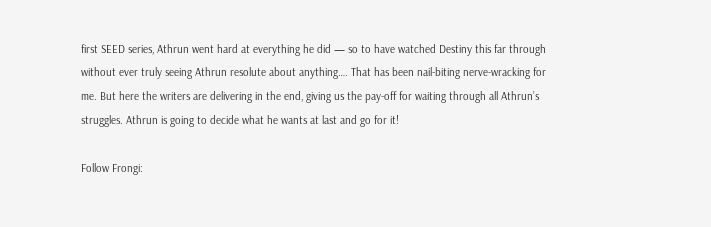first SEED series, Athrun went hard at everything he did — so to have watched Destiny this far through without ever truly seeing Athrun resolute about anything…. That has been nail-biting nerve-wracking for me. But here the writers are delivering in the end, giving us the pay-off for waiting through all Athrun’s struggles. Athrun is going to decide what he wants at last and go for it!

Follow Frongi: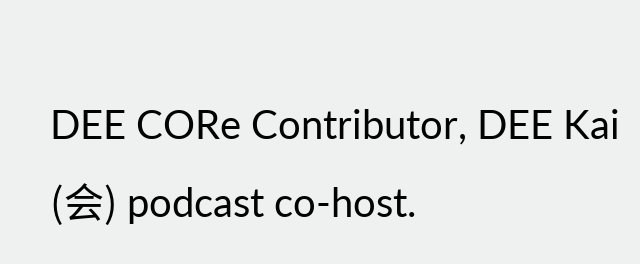DEE CORe Contributor, DEE Kai (会) podcast co-host.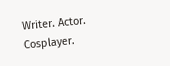Writer. Actor. Cosplayer.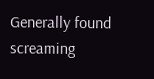Generally found screaming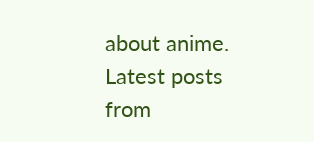about anime.
Latest posts from